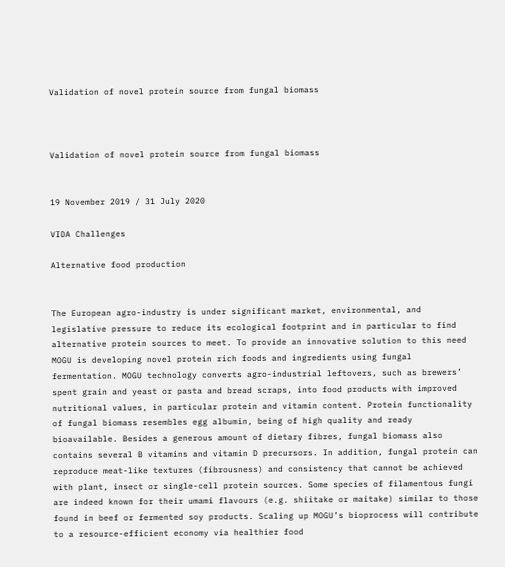Validation of novel protein source from fungal biomass



Validation of novel protein source from fungal biomass


19 November 2019 / 31 July 2020

VIDA Challenges

Alternative food production


The European agro-industry is under significant market, environmental, and legislative pressure to reduce its ecological footprint and in particular to find alternative protein sources to meet. To provide an innovative solution to this need MOGU is developing novel protein rich foods and ingredients using fungal fermentation. MOGU technology converts agro-industrial leftovers, such as brewers’ spent grain and yeast or pasta and bread scraps, into food products with improved nutritional values, in particular protein and vitamin content. Protein functionality of fungal biomass resembles egg albumin, being of high quality and ready bioavailable. Besides a generous amount of dietary fibres, fungal biomass also contains several B vitamins and vitamin D precursors. In addition, fungal protein can reproduce meat-like textures (fibrousness) and consistency that cannot be achieved with plant, insect or single-cell protein sources. Some species of filamentous fungi are indeed known for their umami flavours (e.g. shiitake or maitake) similar to those found in beef or fermented soy products. Scaling up MOGU’s bioprocess will contribute to a resource-efficient economy via healthier food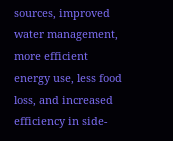sources, improved water management, more efficient energy use, less food loss, and increased efficiency in side-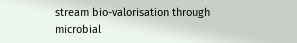stream bio-valorisation through microbial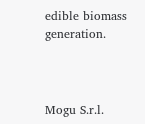edible biomass generation.



Mogu S.r.l.